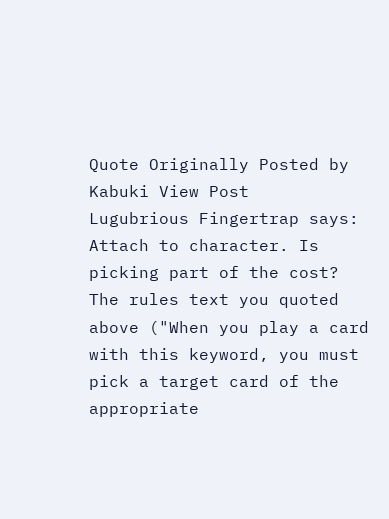Quote Originally Posted by Kabuki View Post
Lugubrious Fingertrap says: Attach to character. Is picking part of the cost?
The rules text you quoted above ("When you play a card with this keyword, you must pick a target card of the appropriate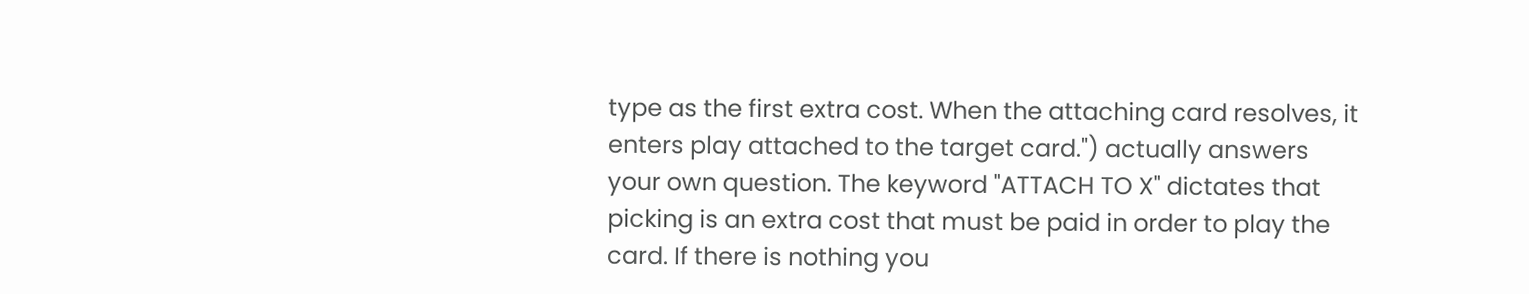type as the first extra cost. When the attaching card resolves, it enters play attached to the target card.") actually answers your own question. The keyword "ATTACH TO X" dictates that picking is an extra cost that must be paid in order to play the card. If there is nothing you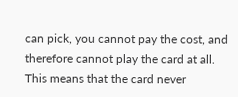can pick, you cannot pay the cost, and therefore cannot play the card at all. This means that the card never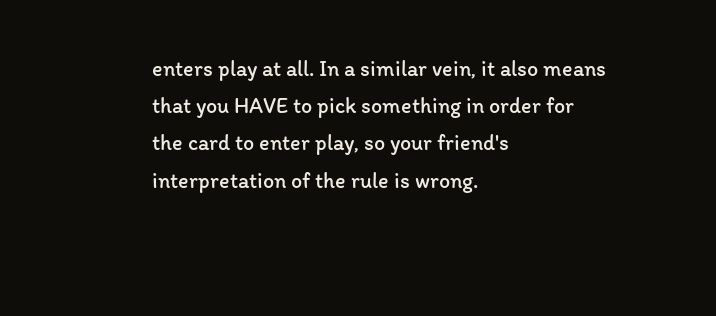enters play at all. In a similar vein, it also means that you HAVE to pick something in order for the card to enter play, so your friend's interpretation of the rule is wrong.